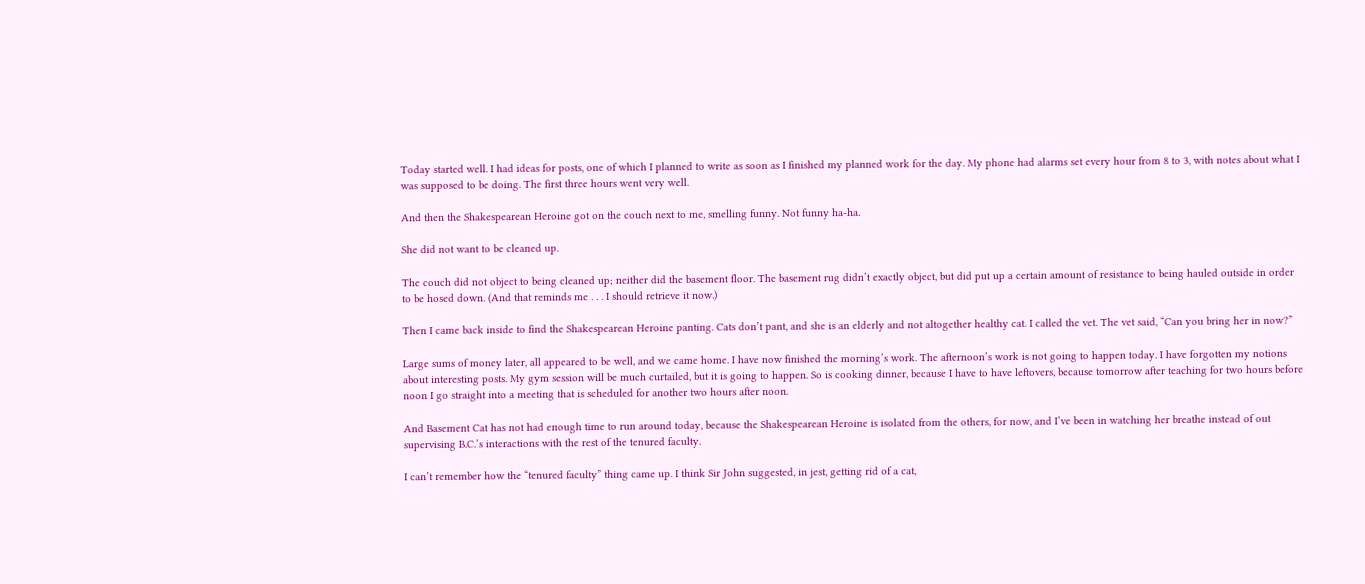Today started well. I had ideas for posts, one of which I planned to write as soon as I finished my planned work for the day. My phone had alarms set every hour from 8 to 3, with notes about what I was supposed to be doing. The first three hours went very well.

And then the Shakespearean Heroine got on the couch next to me, smelling funny. Not funny ha-ha.

She did not want to be cleaned up.

The couch did not object to being cleaned up; neither did the basement floor. The basement rug didn’t exactly object, but did put up a certain amount of resistance to being hauled outside in order to be hosed down. (And that reminds me . . . I should retrieve it now.)

Then I came back inside to find the Shakespearean Heroine panting. Cats don’t pant, and she is an elderly and not altogether healthy cat. I called the vet. The vet said, “Can you bring her in now?”

Large sums of money later, all appeared to be well, and we came home. I have now finished the morning’s work. The afternoon’s work is not going to happen today. I have forgotten my notions about interesting posts. My gym session will be much curtailed, but it is going to happen. So is cooking dinner, because I have to have leftovers, because tomorrow after teaching for two hours before noon I go straight into a meeting that is scheduled for another two hours after noon.

And Basement Cat has not had enough time to run around today, because the Shakespearean Heroine is isolated from the others, for now, and I’ve been in watching her breathe instead of out supervising B.C.’s interactions with the rest of the tenured faculty.

I can’t remember how the “tenured faculty” thing came up. I think Sir John suggested, in jest, getting rid of a cat,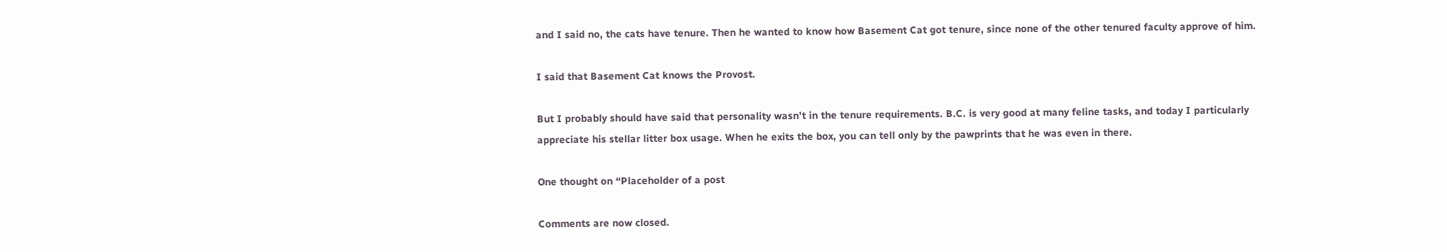and I said no, the cats have tenure. Then he wanted to know how Basement Cat got tenure, since none of the other tenured faculty approve of him.

I said that Basement Cat knows the Provost.

But I probably should have said that personality wasn’t in the tenure requirements. B.C. is very good at many feline tasks, and today I particularly appreciate his stellar litter box usage. When he exits the box, you can tell only by the pawprints that he was even in there.

One thought on “Placeholder of a post

Comments are now closed.